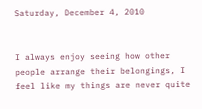Saturday, December 4, 2010


I always enjoy seeing how other people arrange their belongings, I feel like my things are never quite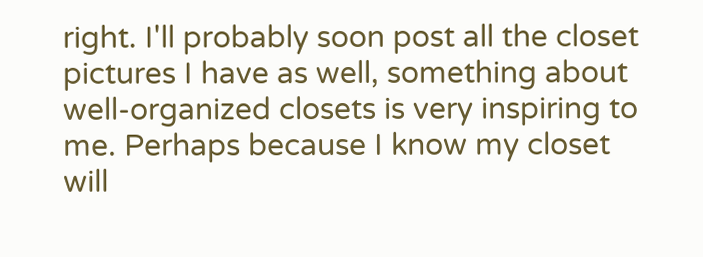right. I'll probably soon post all the closet pictures I have as well, something about well-organized closets is very inspiring to me. Perhaps because I know my closet will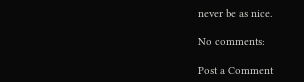never be as nice.

No comments:

Post a Comment